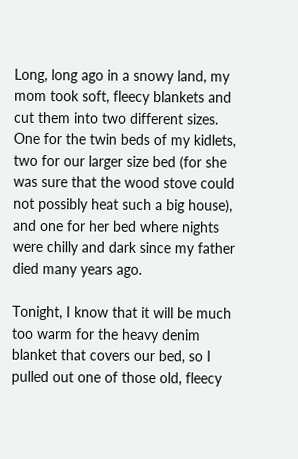Long, long ago in a snowy land, my mom took soft, fleecy blankets and cut them into two different sizes. One for the twin beds of my kidlets, two for our larger size bed (for she was sure that the wood stove could not possibly heat such a big house), and one for her bed where nights were chilly and dark since my father died many years ago.

Tonight, I know that it will be much too warm for the heavy denim blanket that covers our bed, so I pulled out one of those old, fleecy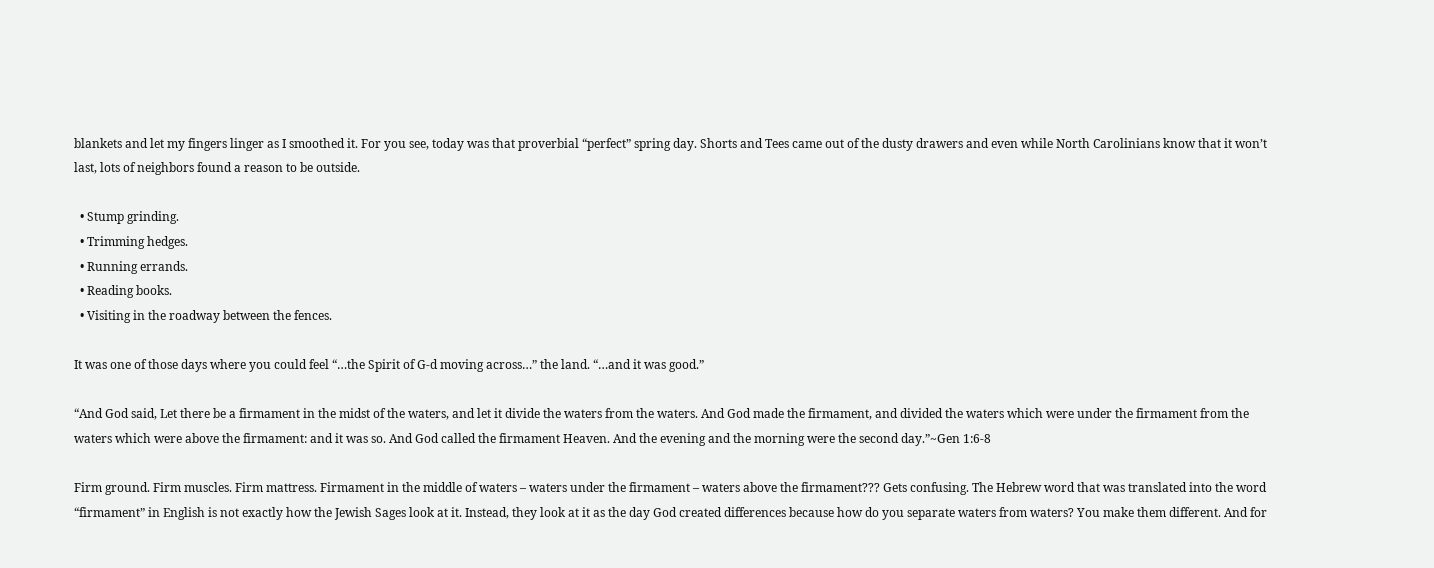blankets and let my fingers linger as I smoothed it. For you see, today was that proverbial “perfect” spring day. Shorts and Tees came out of the dusty drawers and even while North Carolinians know that it won’t last, lots of neighbors found a reason to be outside.

  • Stump grinding.
  • Trimming hedges.
  • Running errands.
  • Reading books.
  • Visiting in the roadway between the fences.

It was one of those days where you could feel “…the Spirit of G-d moving across…” the land. “…and it was good.”

“And God said, Let there be a firmament in the midst of the waters, and let it divide the waters from the waters. And God made the firmament, and divided the waters which were under the firmament from the waters which were above the firmament: and it was so. And God called the firmament Heaven. And the evening and the morning were the second day.”~Gen 1:6-8

Firm ground. Firm muscles. Firm mattress. Firmament in the middle of waters – waters under the firmament – waters above the firmament??? Gets confusing. The Hebrew word that was translated into the word “firmament” in English is not exactly how the Jewish Sages look at it. Instead, they look at it as the day God created differences because how do you separate waters from waters? You make them different. And for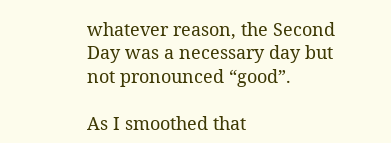whatever reason, the Second Day was a necessary day but not pronounced “good”.

As I smoothed that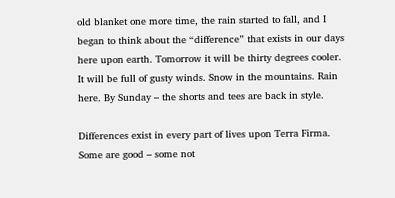old blanket one more time, the rain started to fall, and I began to think about the “difference” that exists in our days here upon earth. Tomorrow it will be thirty degrees cooler. It will be full of gusty winds. Snow in the mountains. Rain here. By Sunday – the shorts and tees are back in style.

Differences exist in every part of lives upon Terra Firma. Some are good – some not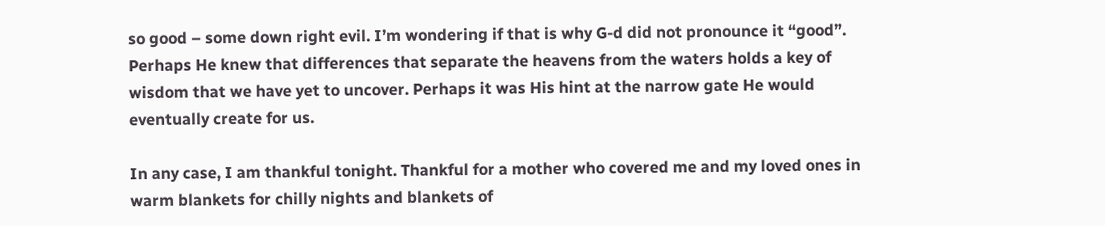so good – some down right evil. I’m wondering if that is why G-d did not pronounce it “good”. Perhaps He knew that differences that separate the heavens from the waters holds a key of wisdom that we have yet to uncover. Perhaps it was His hint at the narrow gate He would eventually create for us.

In any case, I am thankful tonight. Thankful for a mother who covered me and my loved ones in warm blankets for chilly nights and blankets of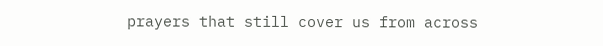prayers that still cover us from across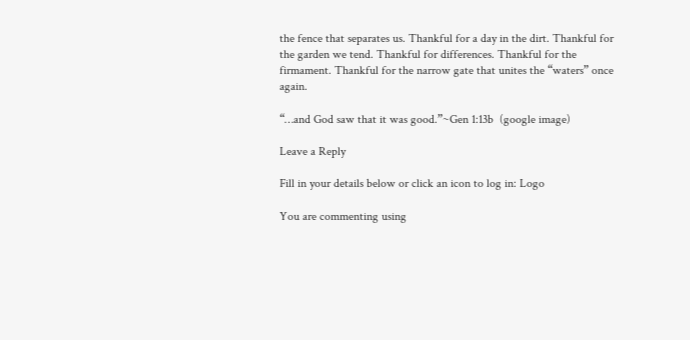the fence that separates us. Thankful for a day in the dirt. Thankful for the garden we tend. Thankful for differences. Thankful for the firmament. Thankful for the narrow gate that unites the “waters” once again.

“…and God saw that it was good.”~Gen 1:13b  (google image)

Leave a Reply

Fill in your details below or click an icon to log in: Logo

You are commenting using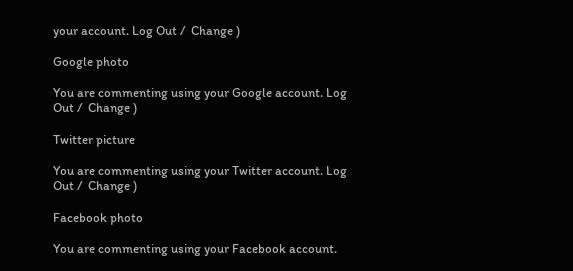your account. Log Out /  Change )

Google photo

You are commenting using your Google account. Log Out /  Change )

Twitter picture

You are commenting using your Twitter account. Log Out /  Change )

Facebook photo

You are commenting using your Facebook account.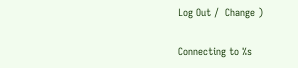Log Out /  Change )

Connecting to %s